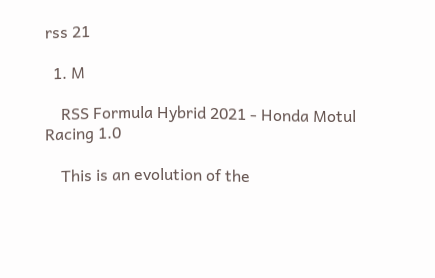rss 21

  1. M

    RSS Formula Hybrid 2021 - Honda Motul Racing 1.0

    This is an evolution of the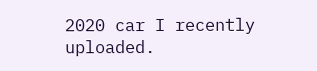2020 car I recently uploaded.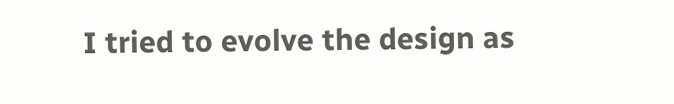I tried to evolve the design as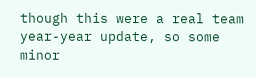though this were a real team year-year update, so some minor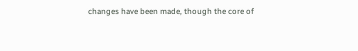changes have been made, though the core of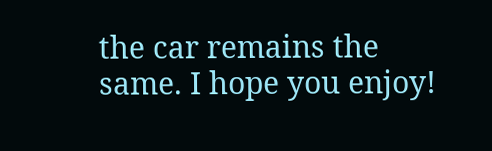the car remains the same. I hope you enjoy!